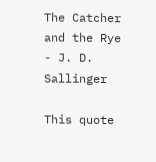The Catcher and the Rye - J. D. Sallinger

This quote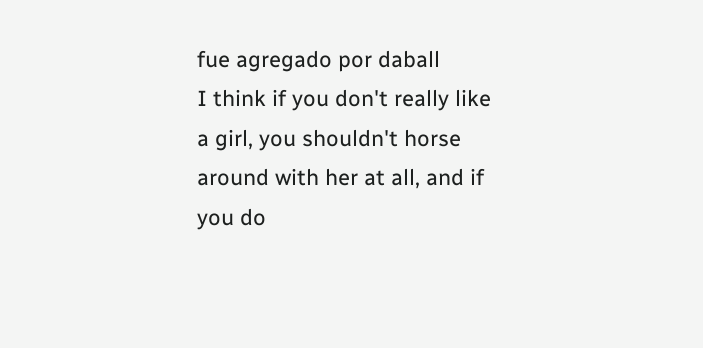fue agregado por daball
I think if you don't really like a girl, you shouldn't horse around with her at all, and if you do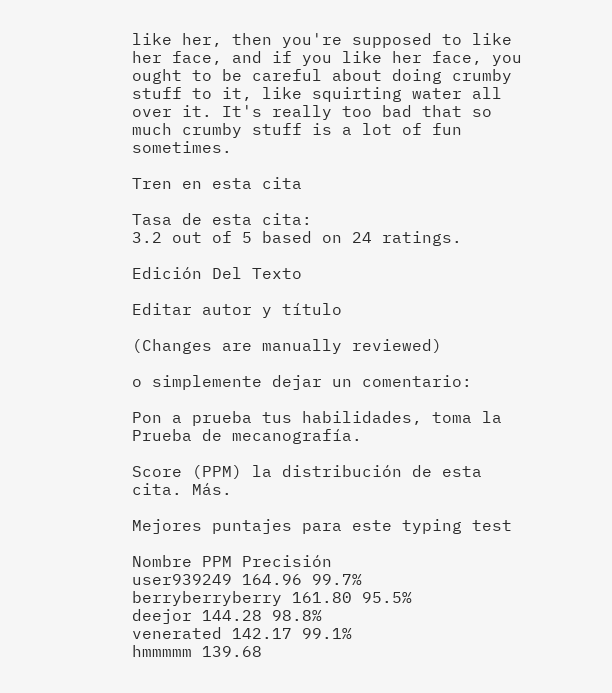like her, then you're supposed to like her face, and if you like her face, you ought to be careful about doing crumby stuff to it, like squirting water all over it. It's really too bad that so much crumby stuff is a lot of fun sometimes.

Tren en esta cita

Tasa de esta cita:
3.2 out of 5 based on 24 ratings.

Edición Del Texto

Editar autor y título

(Changes are manually reviewed)

o simplemente dejar un comentario:

Pon a prueba tus habilidades, toma la Prueba de mecanografía.

Score (PPM) la distribución de esta cita. Más.

Mejores puntajes para este typing test

Nombre PPM Precisión
user939249 164.96 99.7%
berryberryberry 161.80 95.5%
deejor 144.28 98.8%
venerated 142.17 99.1%
hmmmmm 139.68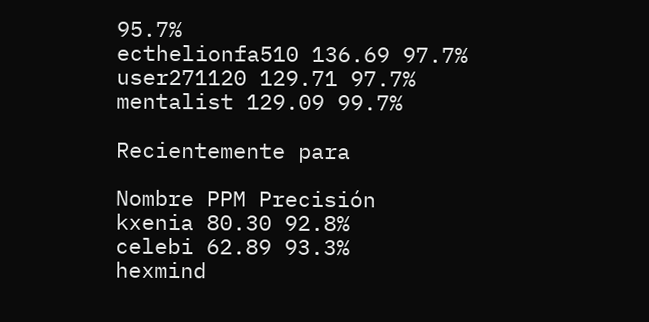95.7%
ecthelionfa510 136.69 97.7%
user271120 129.71 97.7%
mentalist 129.09 99.7%

Recientemente para

Nombre PPM Precisión
kxenia 80.30 92.8%
celebi 62.89 93.3%
hexmind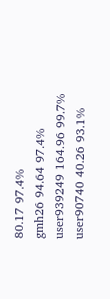80.17 97.4%
gmh26 94.64 97.4%
user939249 164.96 99.7%
user90740 40.26 93.1%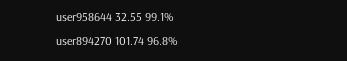user958644 32.55 99.1%
user894270 101.74 96.8%